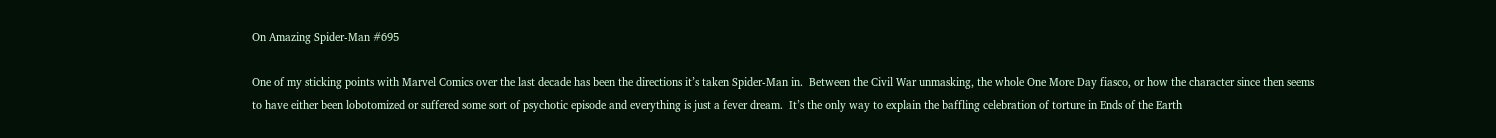On Amazing Spider-Man #695

One of my sticking points with Marvel Comics over the last decade has been the directions it’s taken Spider-Man in.  Between the Civil War unmasking, the whole One More Day fiasco, or how the character since then seems to have either been lobotomized or suffered some sort of psychotic episode and everything is just a fever dream.  It’s the only way to explain the baffling celebration of torture in Ends of the Earth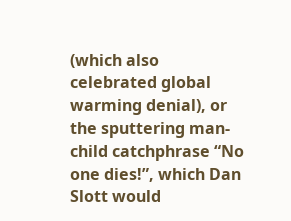(which also celebrated global warming denial), or the sputtering man-child catchphrase “No one dies!”, which Dan Slott would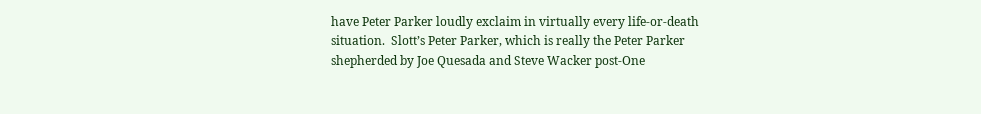have Peter Parker loudly exclaim in virtually every life-or-death situation.  Slott’s Peter Parker, which is really the Peter Parker shepherded by Joe Quesada and Steve Wacker post-One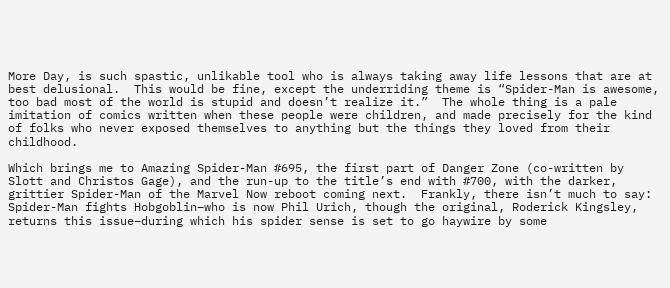More Day, is such spastic, unlikable tool who is always taking away life lessons that are at best delusional.  This would be fine, except the underriding theme is “Spider-Man is awesome, too bad most of the world is stupid and doesn’t realize it.”  The whole thing is a pale imitation of comics written when these people were children, and made precisely for the kind of folks who never exposed themselves to anything but the things they loved from their childhood.

Which brings me to Amazing Spider-Man #695, the first part of Danger Zone (co-written by Slott and Christos Gage), and the run-up to the title’s end with #700, with the darker, grittier Spider-Man of the Marvel Now reboot coming next.  Frankly, there isn’t much to say:  Spider-Man fights Hobgoblin–who is now Phil Urich, though the original, Roderick Kingsley, returns this issue–during which his spider sense is set to go haywire by some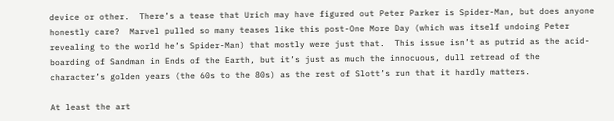device or other.  There’s a tease that Urich may have figured out Peter Parker is Spider-Man, but does anyone honestly care?  Marvel pulled so many teases like this post-One More Day (which was itself undoing Peter revealing to the world he’s Spider-Man) that mostly were just that.  This issue isn’t as putrid as the acid-boarding of Sandman in Ends of the Earth, but it’s just as much the innocuous, dull retread of the character’s golden years (the 60s to the 80s) as the rest of Slott’s run that it hardly matters.

At least the art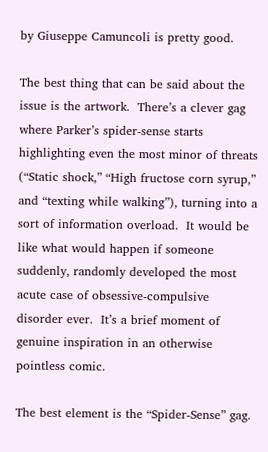by Giuseppe Camuncoli is pretty good.

The best thing that can be said about the issue is the artwork.  There’s a clever gag where Parker’s spider-sense starts highlighting even the most minor of threats (“Static shock,” “High fructose corn syrup,” and “texting while walking”), turning into a sort of information overload.  It would be like what would happen if someone suddenly, randomly developed the most acute case of obsessive-compulsive disorder ever.  It’s a brief moment of genuine inspiration in an otherwise pointless comic.

The best element is the “Spider-Sense” gag.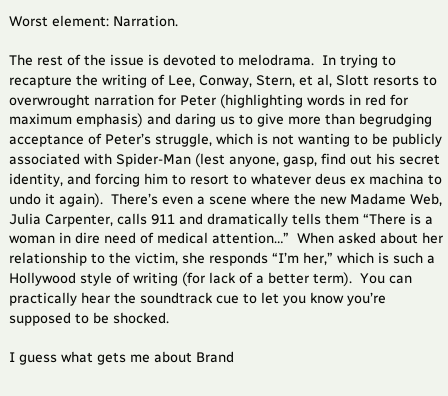Worst element: Narration.

The rest of the issue is devoted to melodrama.  In trying to recapture the writing of Lee, Conway, Stern, et al, Slott resorts to overwrought narration for Peter (highlighting words in red for maximum emphasis) and daring us to give more than begrudging acceptance of Peter’s struggle, which is not wanting to be publicly associated with Spider-Man (lest anyone, gasp, find out his secret identity, and forcing him to resort to whatever deus ex machina to undo it again).  There’s even a scene where the new Madame Web, Julia Carpenter, calls 911 and dramatically tells them “There is a woman in dire need of medical attention…”  When asked about her relationship to the victim, she responds “I’m her,” which is such a Hollywood style of writing (for lack of a better term).  You can practically hear the soundtrack cue to let you know you’re supposed to be shocked.

I guess what gets me about Brand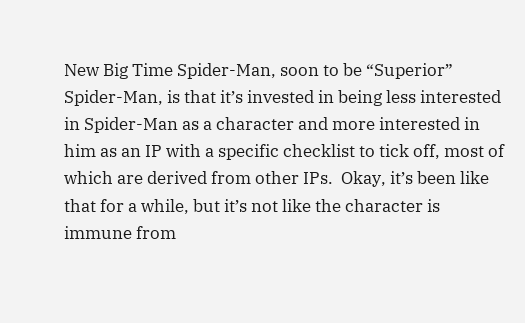New Big Time Spider-Man, soon to be “Superior” Spider-Man, is that it’s invested in being less interested in Spider-Man as a character and more interested in him as an IP with a specific checklist to tick off, most of which are derived from other IPs.  Okay, it’s been like that for a while, but it’s not like the character is immune from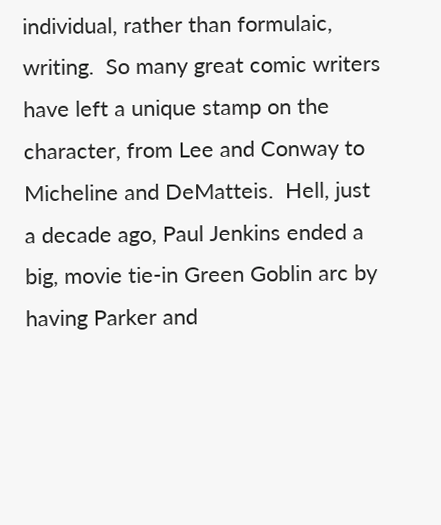individual, rather than formulaic, writing.  So many great comic writers have left a unique stamp on the character, from Lee and Conway to Micheline and DeMatteis.  Hell, just a decade ago, Paul Jenkins ended a big, movie tie-in Green Goblin arc by having Parker and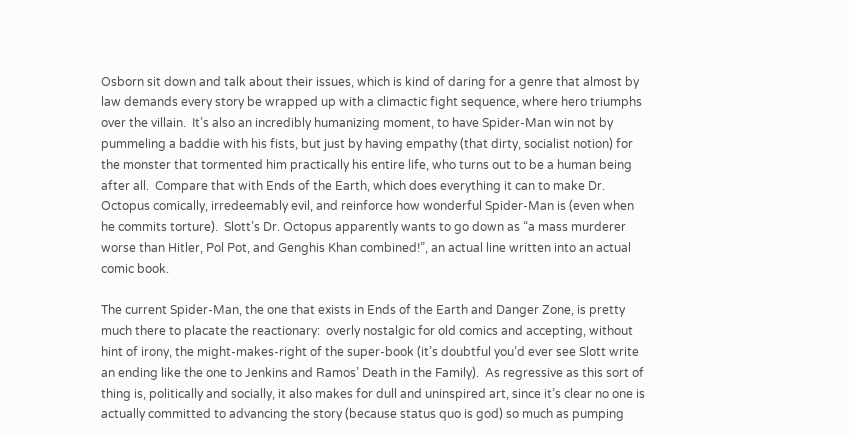Osborn sit down and talk about their issues, which is kind of daring for a genre that almost by law demands every story be wrapped up with a climactic fight sequence, where hero triumphs over the villain.  It’s also an incredibly humanizing moment, to have Spider-Man win not by pummeling a baddie with his fists, but just by having empathy (that dirty, socialist notion) for the monster that tormented him practically his entire life, who turns out to be a human being after all.  Compare that with Ends of the Earth, which does everything it can to make Dr. Octopus comically, irredeemably evil, and reinforce how wonderful Spider-Man is (even when he commits torture).  Slott’s Dr. Octopus apparently wants to go down as “a mass murderer worse than Hitler, Pol Pot, and Genghis Khan combined!”, an actual line written into an actual comic book.

The current Spider-Man, the one that exists in Ends of the Earth and Danger Zone, is pretty much there to placate the reactionary:  overly nostalgic for old comics and accepting, without hint of irony, the might-makes-right of the super-book (it’s doubtful you’d ever see Slott write an ending like the one to Jenkins and Ramos’ Death in the Family).  As regressive as this sort of thing is, politically and socially, it also makes for dull and uninspired art, since it’s clear no one is actually committed to advancing the story (because status quo is god) so much as pumping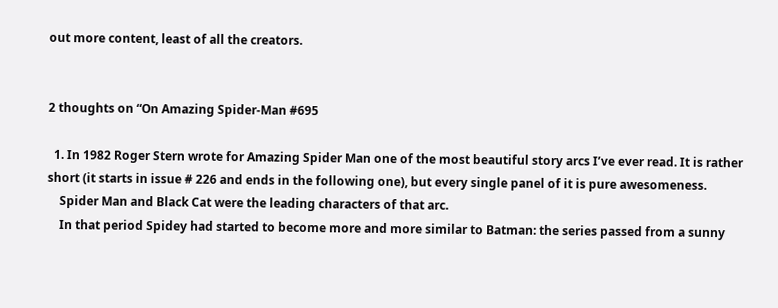out more content, least of all the creators.


2 thoughts on “On Amazing Spider-Man #695

  1. In 1982 Roger Stern wrote for Amazing Spider Man one of the most beautiful story arcs I’ve ever read. It is rather short (it starts in issue # 226 and ends in the following one), but every single panel of it is pure awesomeness.
    Spider Man and Black Cat were the leading characters of that arc.
    In that period Spidey had started to become more and more similar to Batman: the series passed from a sunny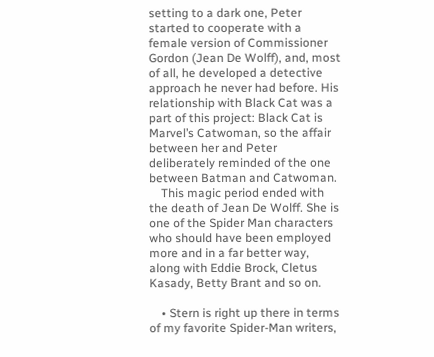setting to a dark one, Peter started to cooperate with a female version of Commissioner Gordon (Jean De Wolff), and, most of all, he developed a detective approach he never had before. His relationship with Black Cat was a part of this project: Black Cat is Marvel’s Catwoman, so the affair between her and Peter deliberately reminded of the one between Batman and Catwoman.
    This magic period ended with the death of Jean De Wolff. She is one of the Spider Man characters who should have been employed more and in a far better way, along with Eddie Brock, Cletus Kasady, Betty Brant and so on.

    • Stern is right up there in terms of my favorite Spider-Man writers,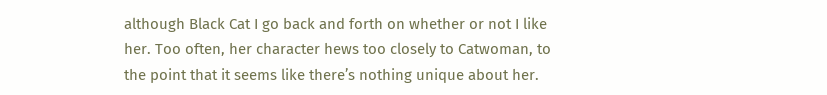although Black Cat I go back and forth on whether or not I like her. Too often, her character hews too closely to Catwoman, to the point that it seems like there’s nothing unique about her.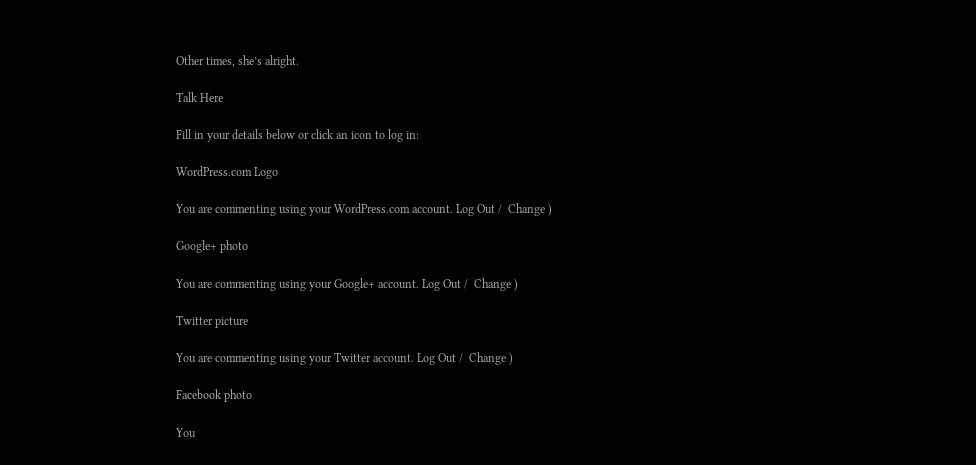Other times, she’s alright.

Talk Here

Fill in your details below or click an icon to log in:

WordPress.com Logo

You are commenting using your WordPress.com account. Log Out /  Change )

Google+ photo

You are commenting using your Google+ account. Log Out /  Change )

Twitter picture

You are commenting using your Twitter account. Log Out /  Change )

Facebook photo

You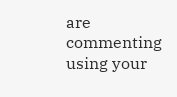are commenting using your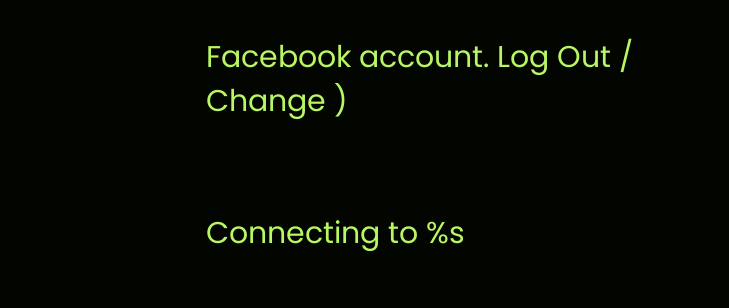Facebook account. Log Out /  Change )


Connecting to %s